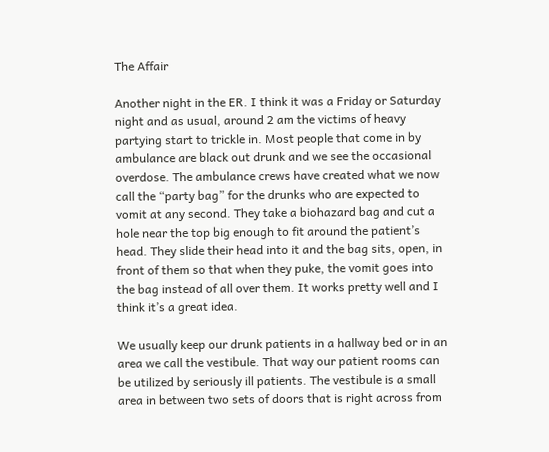The Affair

Another night in the ER. I think it was a Friday or Saturday night and as usual, around 2 am the victims of heavy partying start to trickle in. Most people that come in by ambulance are black out drunk and we see the occasional overdose. The ambulance crews have created what we now call the “party bag” for the drunks who are expected to vomit at any second. They take a biohazard bag and cut a hole near the top big enough to fit around the patient’s head. They slide their head into it and the bag sits, open, in front of them so that when they puke, the vomit goes into the bag instead of all over them. It works pretty well and I think it’s a great idea.

We usually keep our drunk patients in a hallway bed or in an area we call the vestibule. That way our patient rooms can be utilized by seriously ill patients. The vestibule is a small area in between two sets of doors that is right across from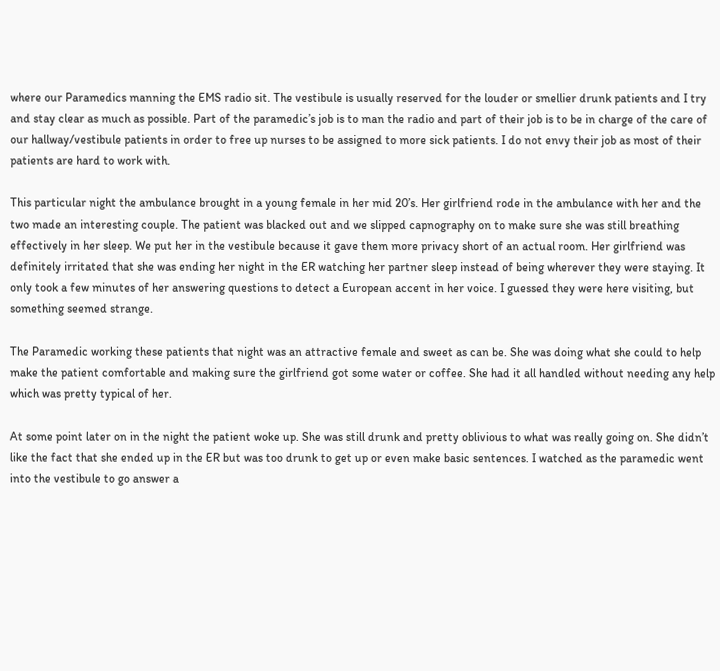where our Paramedics manning the EMS radio sit. The vestibule is usually reserved for the louder or smellier drunk patients and I try and stay clear as much as possible. Part of the paramedic’s job is to man the radio and part of their job is to be in charge of the care of our hallway/vestibule patients in order to free up nurses to be assigned to more sick patients. I do not envy their job as most of their patients are hard to work with.

This particular night the ambulance brought in a young female in her mid 20’s. Her girlfriend rode in the ambulance with her and the two made an interesting couple. The patient was blacked out and we slipped capnography on to make sure she was still breathing effectively in her sleep. We put her in the vestibule because it gave them more privacy short of an actual room. Her girlfriend was definitely irritated that she was ending her night in the ER watching her partner sleep instead of being wherever they were staying. It only took a few minutes of her answering questions to detect a European accent in her voice. I guessed they were here visiting, but something seemed strange.

The Paramedic working these patients that night was an attractive female and sweet as can be. She was doing what she could to help make the patient comfortable and making sure the girlfriend got some water or coffee. She had it all handled without needing any help which was pretty typical of her.

At some point later on in the night the patient woke up. She was still drunk and pretty oblivious to what was really going on. She didn’t like the fact that she ended up in the ER but was too drunk to get up or even make basic sentences. I watched as the paramedic went into the vestibule to go answer a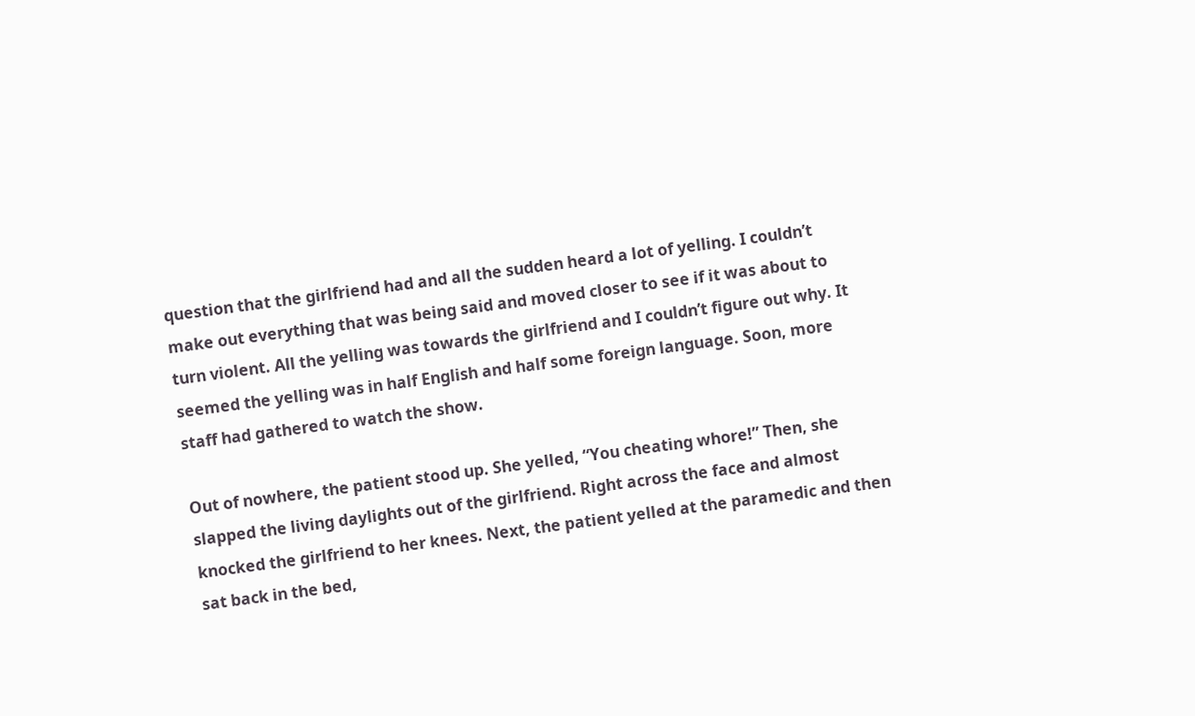question that the girlfriend had and all the sudden heard a lot of yelling. I couldn’t make out everything that was being said and moved closer to see if it was about to turn violent. All the yelling was towards the girlfriend and I couldn’t figure out why. It seemed the yelling was in half English and half some foreign language. Soon, more staff had gathered to watch the show.

Out of nowhere, the patient stood up. She yelled, “You cheating whore!” Then, she slapped the living daylights out of the girlfriend. Right across the face and almost knocked the girlfriend to her knees. Next, the patient yelled at the paramedic and then sat back in the bed,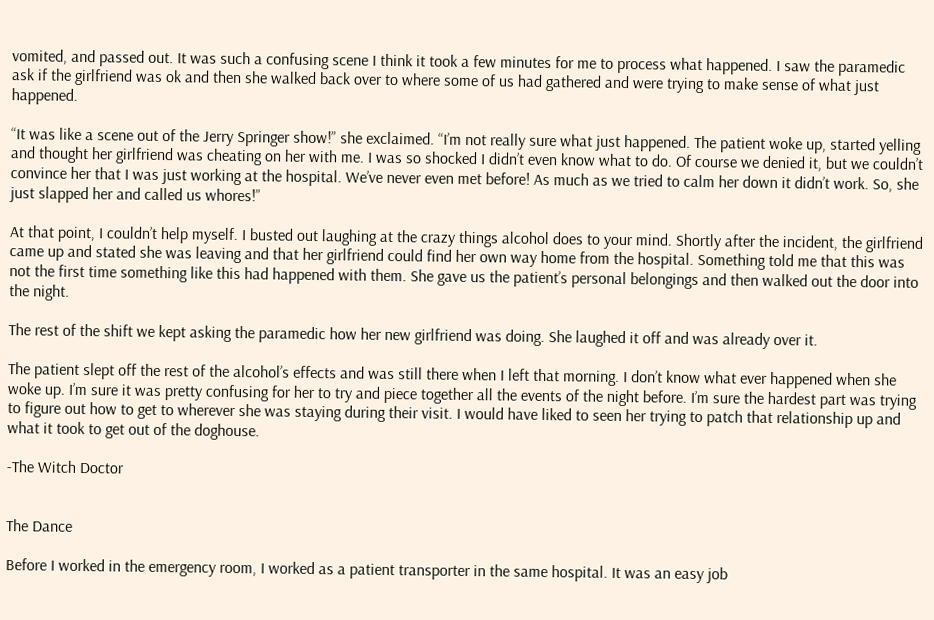vomited, and passed out. It was such a confusing scene I think it took a few minutes for me to process what happened. I saw the paramedic ask if the girlfriend was ok and then she walked back over to where some of us had gathered and were trying to make sense of what just happened.

“It was like a scene out of the Jerry Springer show!” she exclaimed. “I’m not really sure what just happened. The patient woke up, started yelling and thought her girlfriend was cheating on her with me. I was so shocked I didn’t even know what to do. Of course we denied it, but we couldn’t convince her that I was just working at the hospital. We’ve never even met before! As much as we tried to calm her down it didn’t work. So, she just slapped her and called us whores!”

At that point, I couldn’t help myself. I busted out laughing at the crazy things alcohol does to your mind. Shortly after the incident, the girlfriend came up and stated she was leaving and that her girlfriend could find her own way home from the hospital. Something told me that this was not the first time something like this had happened with them. She gave us the patient’s personal belongings and then walked out the door into the night.

The rest of the shift we kept asking the paramedic how her new girlfriend was doing. She laughed it off and was already over it.

The patient slept off the rest of the alcohol’s effects and was still there when I left that morning. I don’t know what ever happened when she woke up. I’m sure it was pretty confusing for her to try and piece together all the events of the night before. I’m sure the hardest part was trying to figure out how to get to wherever she was staying during their visit. I would have liked to seen her trying to patch that relationship up and what it took to get out of the doghouse.

-The Witch Doctor


The Dance

Before I worked in the emergency room, I worked as a patient transporter in the same hospital. It was an easy job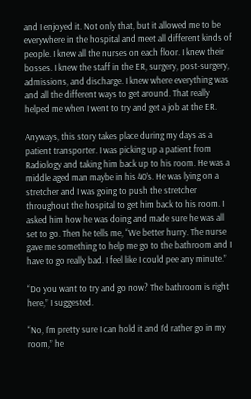and I enjoyed it. Not only that, but it allowed me to be everywhere in the hospital and meet all different kinds of people. I knew all the nurses on each floor. I knew their bosses. I knew the staff in the ER, surgery, post-surgery, admissions, and discharge. I knew where everything was and all the different ways to get around. That really helped me when I went to try and get a job at the ER.

Anyways, this story takes place during my days as a patient transporter. I was picking up a patient from Radiology and taking him back up to his room. He was a middle aged man maybe in his 40’s. He was lying on a stretcher and I was going to push the stretcher throughout the hospital to get him back to his room. I asked him how he was doing and made sure he was all set to go. Then he tells me, “We better hurry. The nurse gave me something to help me go to the bathroom and I have to go really bad. I feel like I could pee any minute.”

“Do you want to try and go now? The bathroom is right here,” I suggested.

“No, I’m pretty sure I can hold it and I’d rather go in my room,” he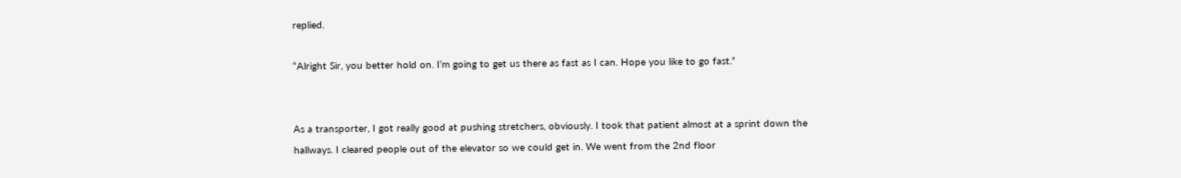replied.

“Alright Sir, you better hold on. I’m going to get us there as fast as I can. Hope you like to go fast.”


As a transporter, I got really good at pushing stretchers, obviously. I took that patient almost at a sprint down the hallways. I cleared people out of the elevator so we could get in. We went from the 2nd floor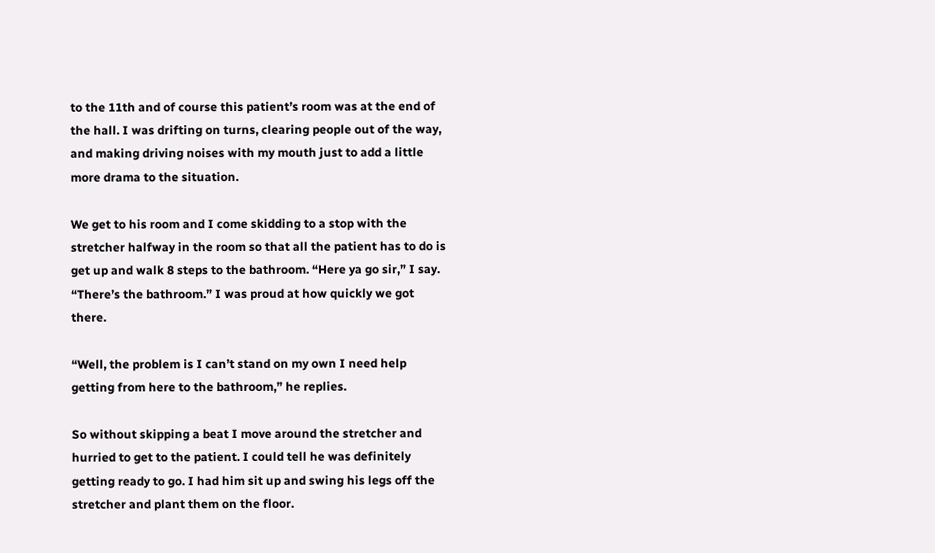to the 11th and of course this patient’s room was at the end of the hall. I was drifting on turns, clearing people out of the way, and making driving noises with my mouth just to add a little more drama to the situation.

We get to his room and I come skidding to a stop with the stretcher halfway in the room so that all the patient has to do is get up and walk 8 steps to the bathroom. “Here ya go sir,” I say. “There’s the bathroom.” I was proud at how quickly we got there.

“Well, the problem is I can’t stand on my own I need help getting from here to the bathroom,” he replies.

So without skipping a beat I move around the stretcher and hurried to get to the patient. I could tell he was definitely getting ready to go. I had him sit up and swing his legs off the stretcher and plant them on the floor.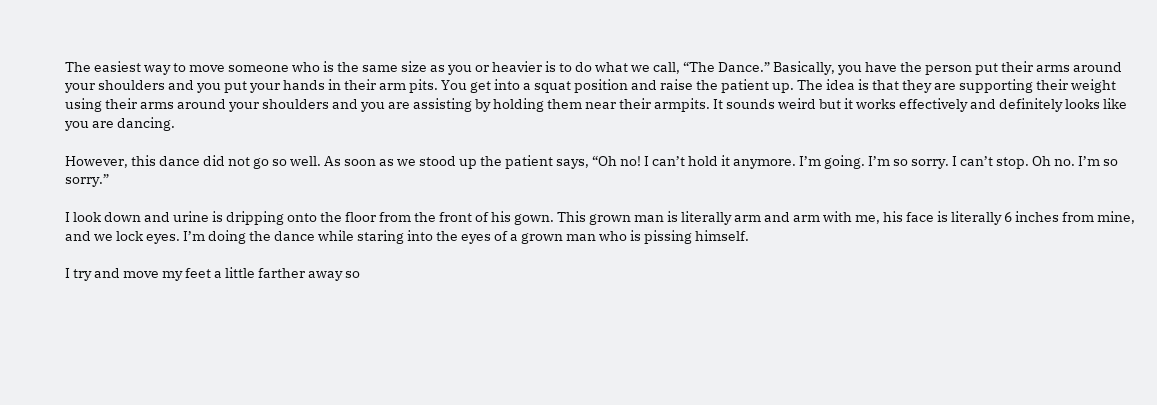The easiest way to move someone who is the same size as you or heavier is to do what we call, “The Dance.” Basically, you have the person put their arms around your shoulders and you put your hands in their arm pits. You get into a squat position and raise the patient up. The idea is that they are supporting their weight using their arms around your shoulders and you are assisting by holding them near their armpits. It sounds weird but it works effectively and definitely looks like you are dancing.

However, this dance did not go so well. As soon as we stood up the patient says, “Oh no! I can’t hold it anymore. I’m going. I’m so sorry. I can’t stop. Oh no. I’m so sorry.”

I look down and urine is dripping onto the floor from the front of his gown. This grown man is literally arm and arm with me, his face is literally 6 inches from mine, and we lock eyes. I’m doing the dance while staring into the eyes of a grown man who is pissing himself.

I try and move my feet a little farther away so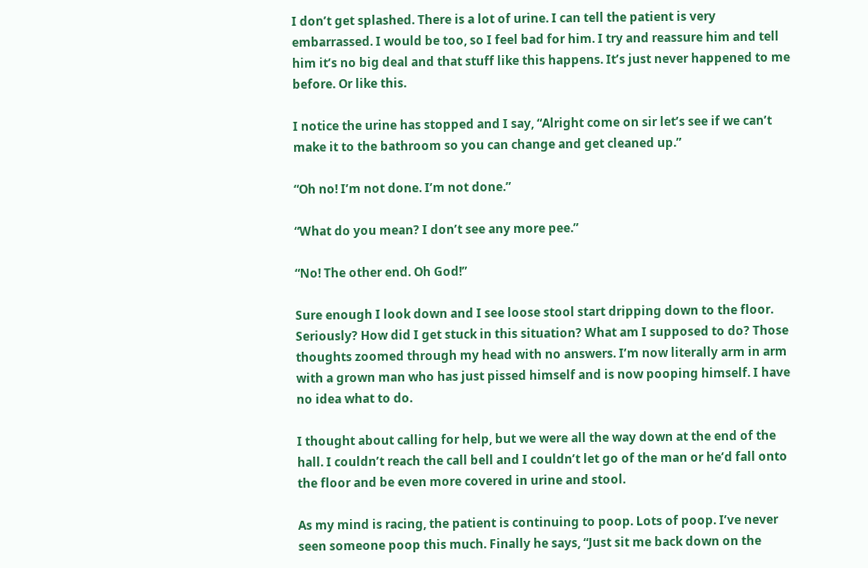I don’t get splashed. There is a lot of urine. I can tell the patient is very embarrassed. I would be too, so I feel bad for him. I try and reassure him and tell him it’s no big deal and that stuff like this happens. It’s just never happened to me before. Or like this.

I notice the urine has stopped and I say, “Alright come on sir let’s see if we can’t make it to the bathroom so you can change and get cleaned up.”

“Oh no! I’m not done. I’m not done.”

“What do you mean? I don’t see any more pee.”

“No! The other end. Oh God!”

Sure enough I look down and I see loose stool start dripping down to the floor. Seriously? How did I get stuck in this situation? What am I supposed to do? Those thoughts zoomed through my head with no answers. I’m now literally arm in arm with a grown man who has just pissed himself and is now pooping himself. I have no idea what to do.

I thought about calling for help, but we were all the way down at the end of the hall. I couldn’t reach the call bell and I couldn’t let go of the man or he’d fall onto the floor and be even more covered in urine and stool.

As my mind is racing, the patient is continuing to poop. Lots of poop. I’ve never seen someone poop this much. Finally he says, “Just sit me back down on the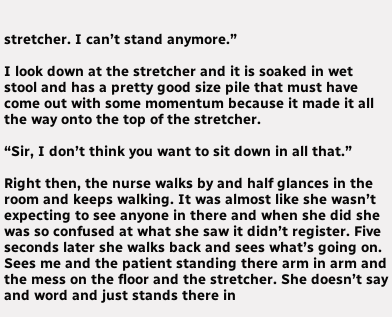stretcher. I can’t stand anymore.”

I look down at the stretcher and it is soaked in wet stool and has a pretty good size pile that must have come out with some momentum because it made it all the way onto the top of the stretcher.

“Sir, I don’t think you want to sit down in all that.”

Right then, the nurse walks by and half glances in the room and keeps walking. It was almost like she wasn’t expecting to see anyone in there and when she did she was so confused at what she saw it didn’t register. Five seconds later she walks back and sees what’s going on. Sees me and the patient standing there arm in arm and the mess on the floor and the stretcher. She doesn’t say and word and just stands there in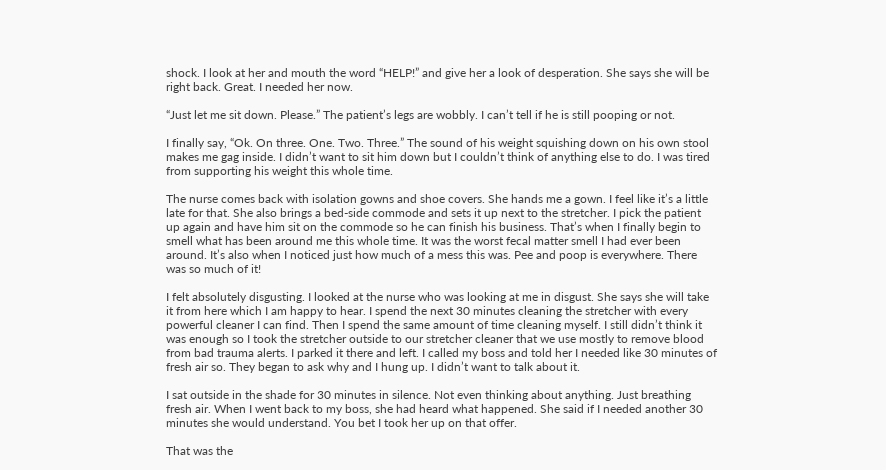shock. I look at her and mouth the word “HELP!” and give her a look of desperation. She says she will be right back. Great. I needed her now.

“Just let me sit down. Please.” The patient’s legs are wobbly. I can’t tell if he is still pooping or not.

I finally say, “Ok. On three. One. Two. Three.” The sound of his weight squishing down on his own stool makes me gag inside. I didn’t want to sit him down but I couldn’t think of anything else to do. I was tired from supporting his weight this whole time.

The nurse comes back with isolation gowns and shoe covers. She hands me a gown. I feel like it’s a little late for that. She also brings a bed-side commode and sets it up next to the stretcher. I pick the patient up again and have him sit on the commode so he can finish his business. That’s when I finally begin to smell what has been around me this whole time. It was the worst fecal matter smell I had ever been around. It’s also when I noticed just how much of a mess this was. Pee and poop is everywhere. There was so much of it!

I felt absolutely disgusting. I looked at the nurse who was looking at me in disgust. She says she will take it from here which I am happy to hear. I spend the next 30 minutes cleaning the stretcher with every powerful cleaner I can find. Then I spend the same amount of time cleaning myself. I still didn’t think it was enough so I took the stretcher outside to our stretcher cleaner that we use mostly to remove blood from bad trauma alerts. I parked it there and left. I called my boss and told her I needed like 30 minutes of fresh air so. They began to ask why and I hung up. I didn’t want to talk about it.

I sat outside in the shade for 30 minutes in silence. Not even thinking about anything. Just breathing fresh air. When I went back to my boss, she had heard what happened. She said if I needed another 30 minutes she would understand. You bet I took her up on that offer.

That was the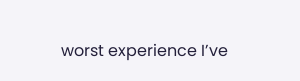worst experience I’ve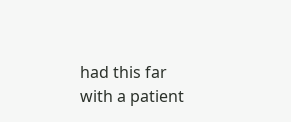had this far with a patient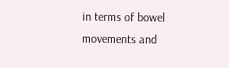in terms of bowel movements and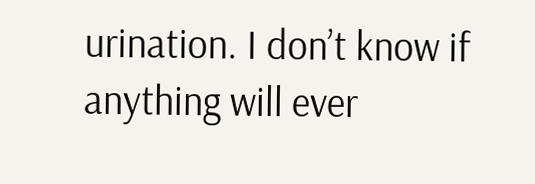urination. I don’t know if anything will ever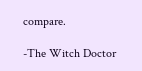compare.

-The Witch Doctor